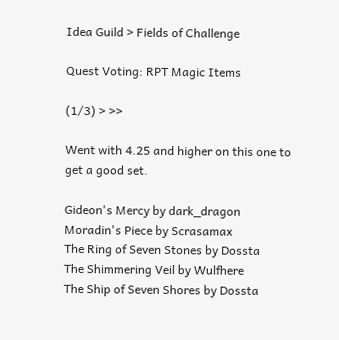Idea Guild > Fields of Challenge

Quest Voting: RPT Magic Items

(1/3) > >>

Went with 4.25 and higher on this one to get a good set.

Gideon's Mercy by dark_dragon
Moradin's Piece by Scrasamax
The Ring of Seven Stones by Dossta
The Shimmering Veil by Wulfhere
The Ship of Seven Shores by Dossta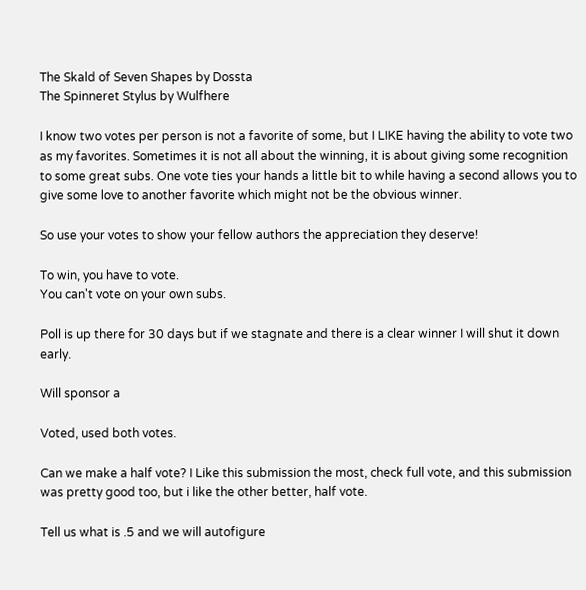The Skald of Seven Shapes by Dossta
The Spinneret Stylus by Wulfhere

I know two votes per person is not a favorite of some, but I LIKE having the ability to vote two as my favorites. Sometimes it is not all about the winning, it is about giving some recognition to some great subs. One vote ties your hands a little bit to while having a second allows you to give some love to another favorite which might not be the obvious winner.

So use your votes to show your fellow authors the appreciation they deserve!

To win, you have to vote.
You can't vote on your own subs.

Poll is up there for 30 days but if we stagnate and there is a clear winner I will shut it down early.

Will sponsor a

Voted, used both votes.

Can we make a half vote? I Like this submission the most, check full vote, and this submission was pretty good too, but i like the other better, half vote.

Tell us what is .5 and we will autofigure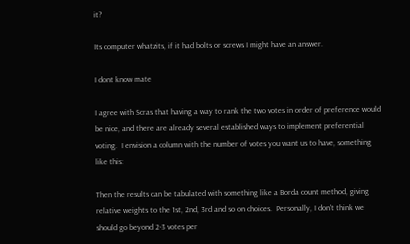it?

Its computer whatzits, if it had bolts or screws I might have an answer.

I dont know mate

I agree with Scras that having a way to rank the two votes in order of preference would be nice, and there are already several established ways to implement preferential voting.  I envision a column with the number of votes you want us to have, something like this:

Then the results can be tabulated with something like a Borda count method, giving relative weights to the 1st, 2nd, 3rd and so on choices.  Personally, I don't think we should go beyond 2-3 votes per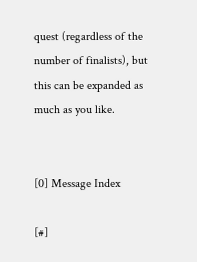quest (regardless of the number of finalists), but this can be expanded as much as you like.


[0] Message Index

[#]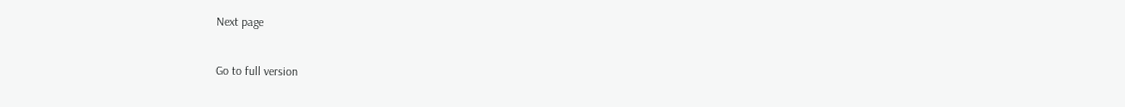Next page

Go to full version